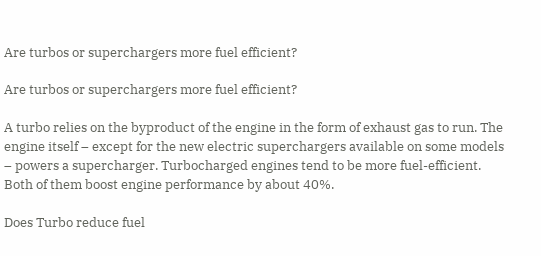Are turbos or superchargers more fuel efficient?

Are turbos or superchargers more fuel efficient?

A turbo relies on the byproduct of the engine in the form of exhaust gas to run. The engine itself – except for the new electric superchargers available on some models – powers a supercharger. Turbocharged engines tend to be more fuel-efficient. Both of them boost engine performance by about 40%.

Does Turbo reduce fuel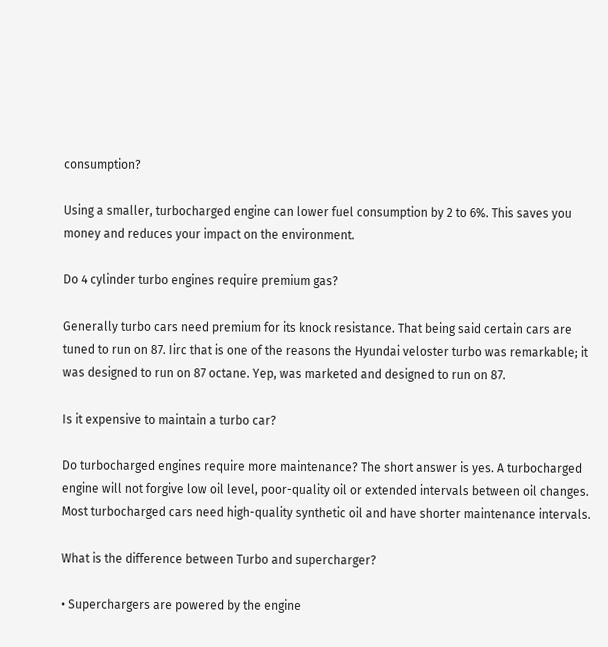consumption?

Using a smaller, turbocharged engine can lower fuel consumption by 2 to 6%. This saves you money and reduces your impact on the environment.

Do 4 cylinder turbo engines require premium gas?

Generally turbo cars need premium for its knock resistance. That being said certain cars are tuned to run on 87. Iirc that is one of the reasons the Hyundai veloster turbo was remarkable; it was designed to run on 87 octane. Yep, was marketed and designed to run on 87.

Is it expensive to maintain a turbo car?

Do turbocharged engines require more maintenance? The short answer is yes. A turbocharged engine will not forgive low oil level, poor-quality oil or extended intervals between oil changes. Most turbocharged cars need high-quality synthetic oil and have shorter maintenance intervals.

What is the difference between Turbo and supercharger?

• Superchargers are powered by the engine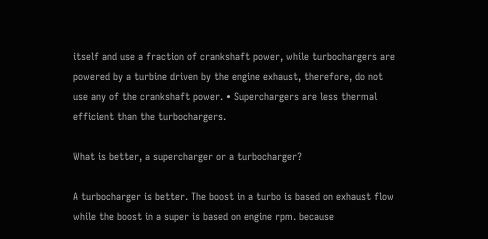itself and use a fraction of crankshaft power, while turbochargers are powered by a turbine driven by the engine exhaust, therefore, do not use any of the crankshaft power. • Superchargers are less thermal efficient than the turbochargers.

What is better, a supercharger or a turbocharger?

A turbocharger is better. The boost in a turbo is based on exhaust flow while the boost in a super is based on engine rpm. because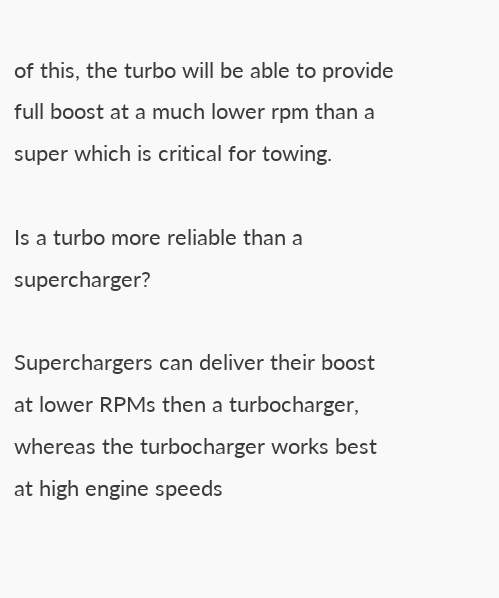of this, the turbo will be able to provide full boost at a much lower rpm than a super which is critical for towing.

Is a turbo more reliable than a supercharger?

Superchargers can deliver their boost at lower RPMs then a turbocharger, whereas the turbocharger works best at high engine speeds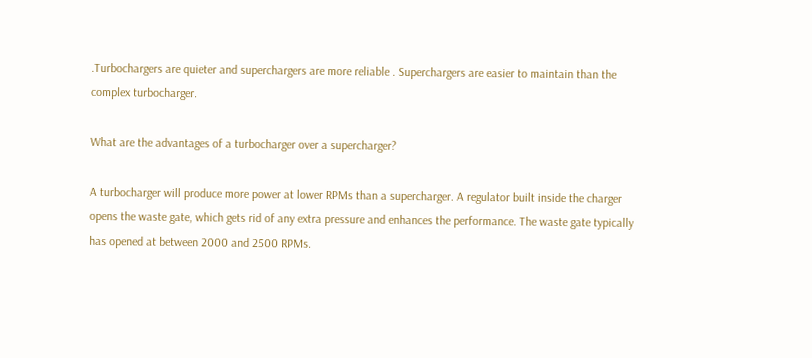.Turbochargers are quieter and superchargers are more reliable . Superchargers are easier to maintain than the complex turbocharger.

What are the advantages of a turbocharger over a supercharger?

A turbocharger will produce more power at lower RPMs than a supercharger. A regulator built inside the charger opens the waste gate, which gets rid of any extra pressure and enhances the performance. The waste gate typically has opened at between 2000 and 2500 RPMs.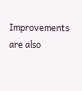Improvements are also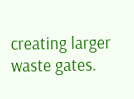creating larger waste gates.